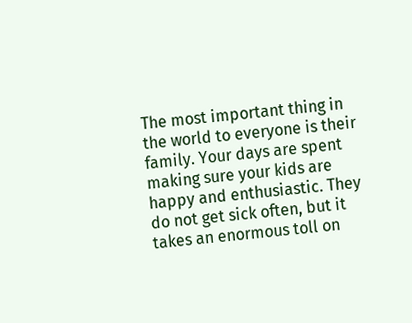The most important thing in the world to everyone is their family. Your days are spent making sure your kids are happy and enthusiastic. They do not get sick often, but it takes an enormous toll on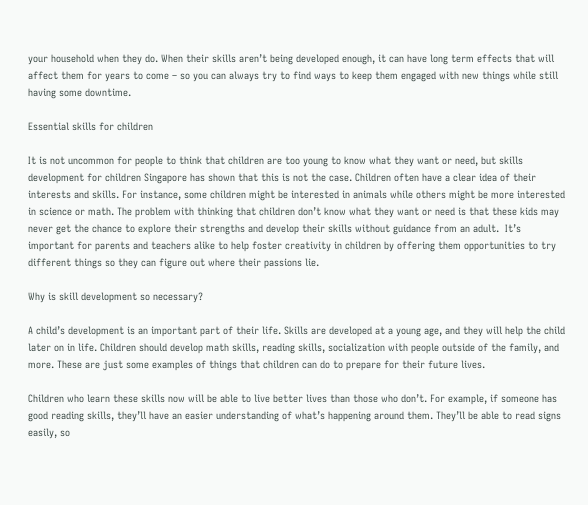your household when they do. When their skills aren’t being developed enough, it can have long term effects that will affect them for years to come – so you can always try to find ways to keep them engaged with new things while still having some downtime.

Essential skills for children

It is not uncommon for people to think that children are too young to know what they want or need, but skills development for children Singapore has shown that this is not the case. Children often have a clear idea of their interests and skills. For instance, some children might be interested in animals while others might be more interested in science or math. The problem with thinking that children don’t know what they want or need is that these kids may never get the chance to explore their strengths and develop their skills without guidance from an adult.  It’s important for parents and teachers alike to help foster creativity in children by offering them opportunities to try different things so they can figure out where their passions lie.

Why is skill development so necessary?

A child’s development is an important part of their life. Skills are developed at a young age, and they will help the child later on in life. Children should develop math skills, reading skills, socialization with people outside of the family, and more. These are just some examples of things that children can do to prepare for their future lives.

Children who learn these skills now will be able to live better lives than those who don’t. For example, if someone has good reading skills, they’ll have an easier understanding of what’s happening around them. They’ll be able to read signs easily, so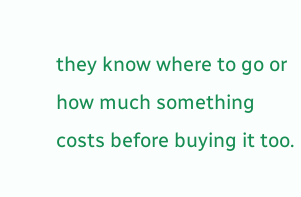they know where to go or how much something costs before buying it too.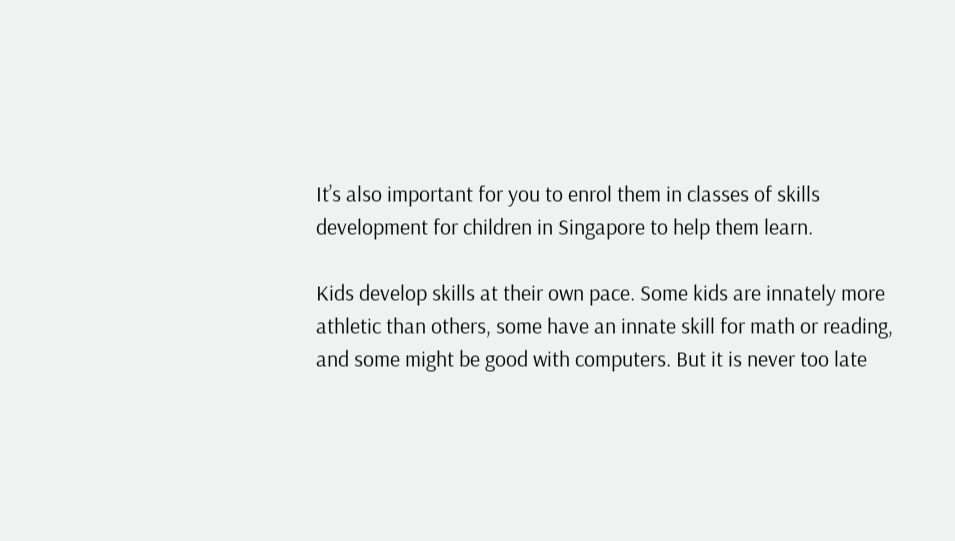It’s also important for you to enrol them in classes of skills development for children in Singapore to help them learn.

Kids develop skills at their own pace. Some kids are innately more athletic than others, some have an innate skill for math or reading, and some might be good with computers. But it is never too late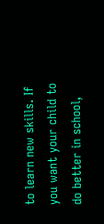to learn new skills. If you want your child to do better in school,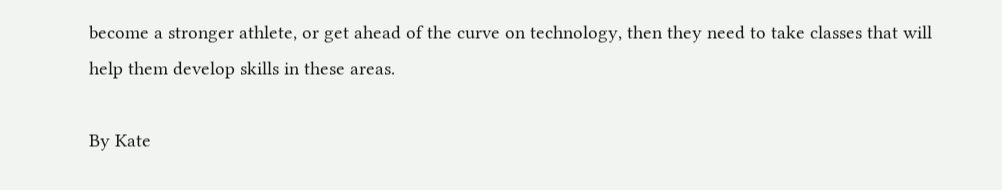become a stronger athlete, or get ahead of the curve on technology, then they need to take classes that will help them develop skills in these areas.

By Kate